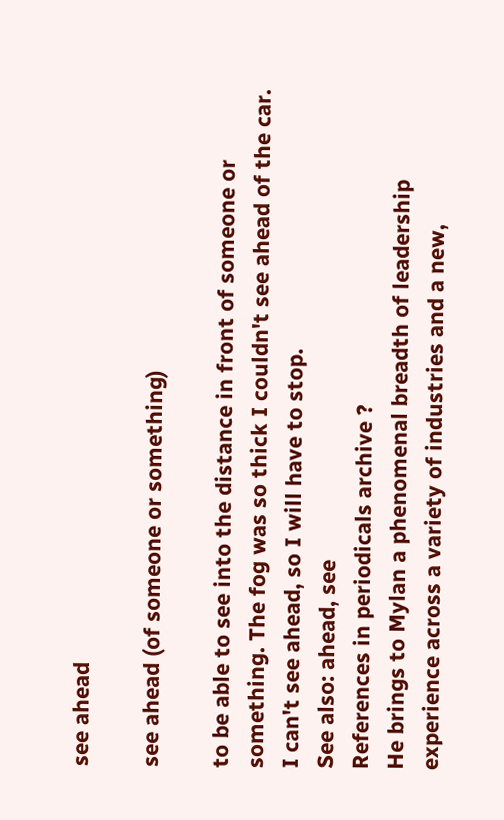see ahead

see ahead (of someone or something)

to be able to see into the distance in front of someone or something. The fog was so thick I couldn't see ahead of the car. I can't see ahead, so I will have to stop.
See also: ahead, see
References in periodicals archive ?
He brings to Mylan a phenomenal breadth of leadership experience across a variety of industries and a new,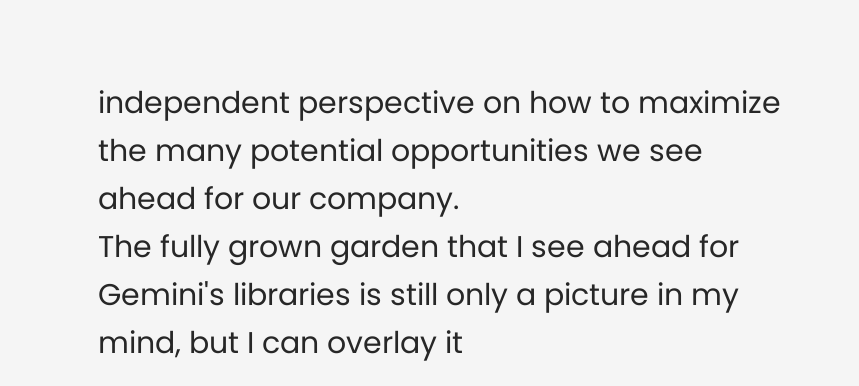independent perspective on how to maximize the many potential opportunities we see ahead for our company.
The fully grown garden that I see ahead for Gemini's libraries is still only a picture in my mind, but I can overlay it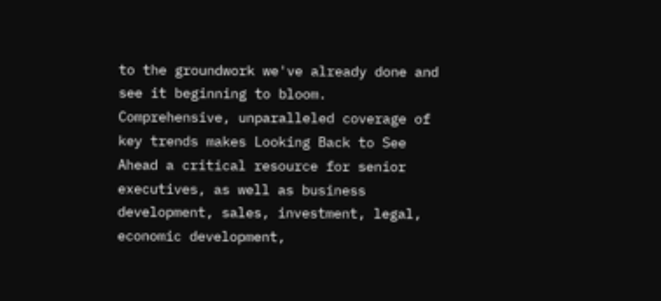to the groundwork we've already done and see it beginning to bloom.
Comprehensive, unparalleled coverage of key trends makes Looking Back to See Ahead a critical resource for senior executives, as well as business development, sales, investment, legal, economic development,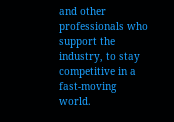and other professionals who support the industry, to stay competitive in a fast-moving world.